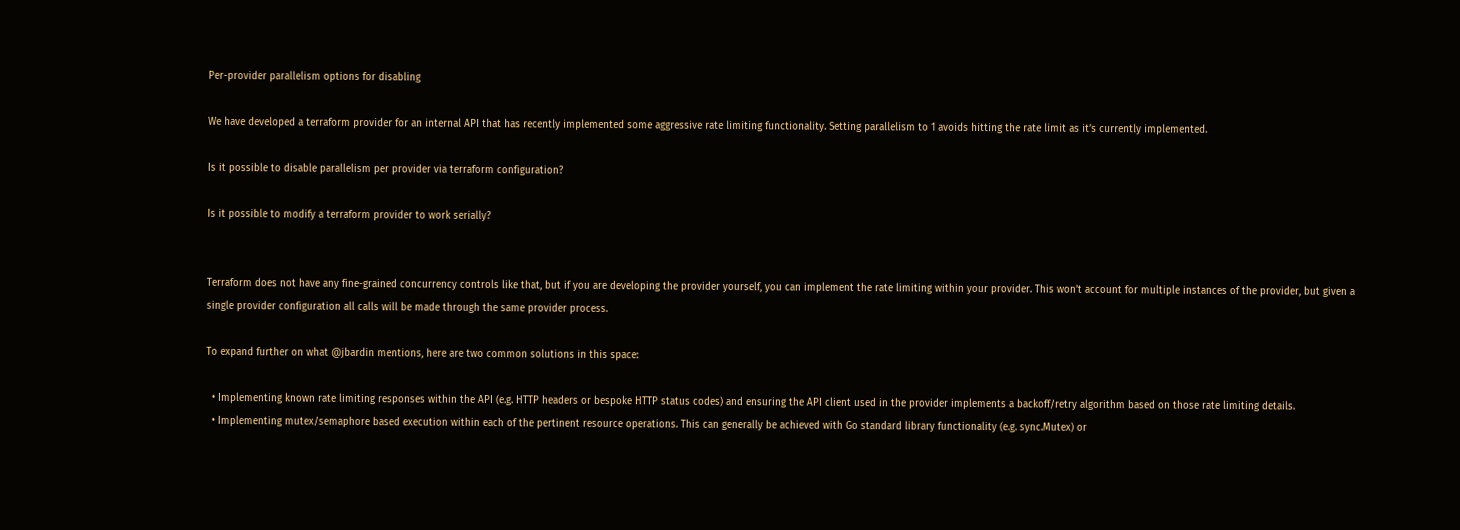Per-provider parallelism options for disabling

We have developed a terraform provider for an internal API that has recently implemented some aggressive rate limiting functionality. Setting parallelism to 1 avoids hitting the rate limit as it’s currently implemented.

Is it possible to disable parallelism per provider via terraform configuration?

Is it possible to modify a terraform provider to work serially?


Terraform does not have any fine-grained concurrency controls like that, but if you are developing the provider yourself, you can implement the rate limiting within your provider. This won’t account for multiple instances of the provider, but given a single provider configuration all calls will be made through the same provider process.

To expand further on what @jbardin mentions, here are two common solutions in this space:

  • Implementing known rate limiting responses within the API (e.g. HTTP headers or bespoke HTTP status codes) and ensuring the API client used in the provider implements a backoff/retry algorithm based on those rate limiting details.
  • Implementing mutex/semaphore based execution within each of the pertinent resource operations. This can generally be achieved with Go standard library functionality (e.g. sync.Mutex) or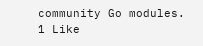community Go modules.
1 Like